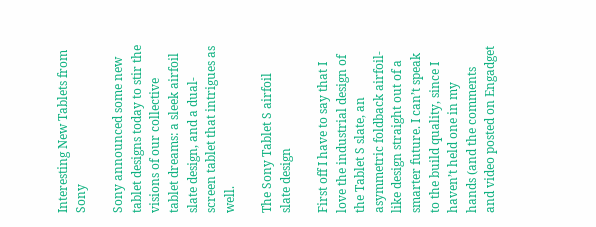Interesting New Tablets from Sony

Sony announced some new tablet designs today to stir the visions of our collective tablet dreams: a sleek airfoil slate design, and a dual-screen tablet that intrigues as well.

The Sony Tablet S airfoil slate design

First off I have to say that I love the industrial design of the Tablet S slate, an asymmetric foldback airfoil-like design straight out of a smarter future. I can’t speak to the build quality, since I haven’t held one in my hands (and the comments and video posted on Engadget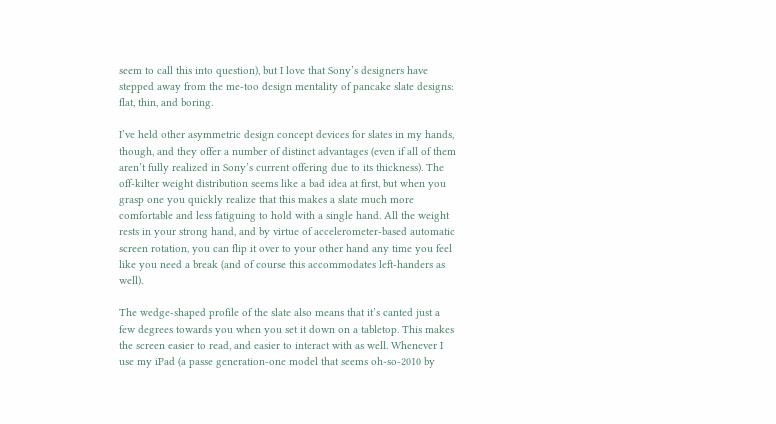seem to call this into question), but I love that Sony’s designers have stepped away from the me-too design mentality of pancake slate designs: flat, thin, and boring.

I’ve held other asymmetric design concept devices for slates in my hands, though, and they offer a number of distinct advantages (even if all of them aren’t fully realized in Sony’s current offering due to its thickness). The off-kilter weight distribution seems like a bad idea at first, but when you grasp one you quickly realize that this makes a slate much more comfortable and less fatiguing to hold with a single hand. All the weight rests in your strong hand, and by virtue of accelerometer-based automatic screen rotation, you can flip it over to your other hand any time you feel like you need a break (and of course this accommodates left-handers as well).

The wedge-shaped profile of the slate also means that it’s canted just a few degrees towards you when you set it down on a tabletop. This makes the screen easier to read, and easier to interact with as well. Whenever I use my iPad (a passe generation-one model that seems oh-so-2010 by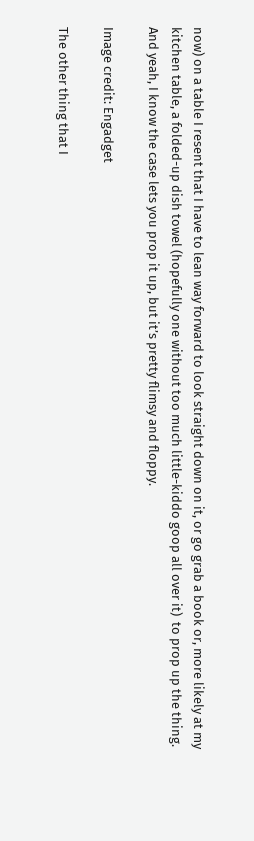now) on a table I resent that I have to lean way forward to look straight down on it, or go grab a book or, more likely at my kitchen table, a folded-up dish towel (hopefully one without too much little-kiddo goop all over it)  to prop up the thing. And yeah, I know the case lets you prop it up, but it’s pretty flimsy and floppy.

Image credit: Engadget

The other thing that I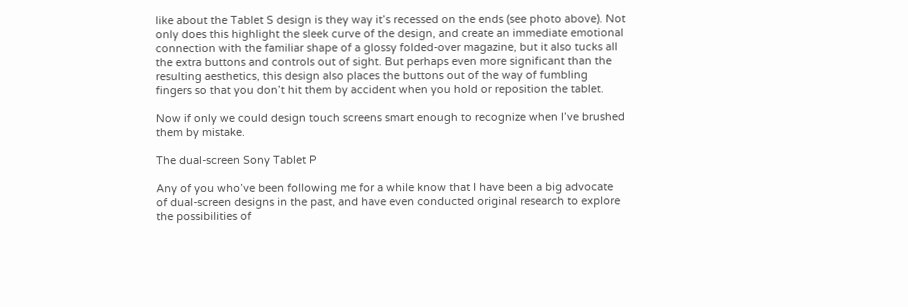like about the Tablet S design is they way it’s recessed on the ends (see photo above). Not only does this highlight the sleek curve of the design, and create an immediate emotional connection with the familiar shape of a glossy folded-over magazine, but it also tucks all the extra buttons and controls out of sight. But perhaps even more significant than the resulting aesthetics, this design also places the buttons out of the way of fumbling fingers so that you don’t hit them by accident when you hold or reposition the tablet.

Now if only we could design touch screens smart enough to recognize when I’ve brushed them by mistake.

The dual-screen Sony Tablet P

Any of you who’ve been following me for a while know that I have been a big advocate of dual-screen designs in the past, and have even conducted original research to explore the possibilities of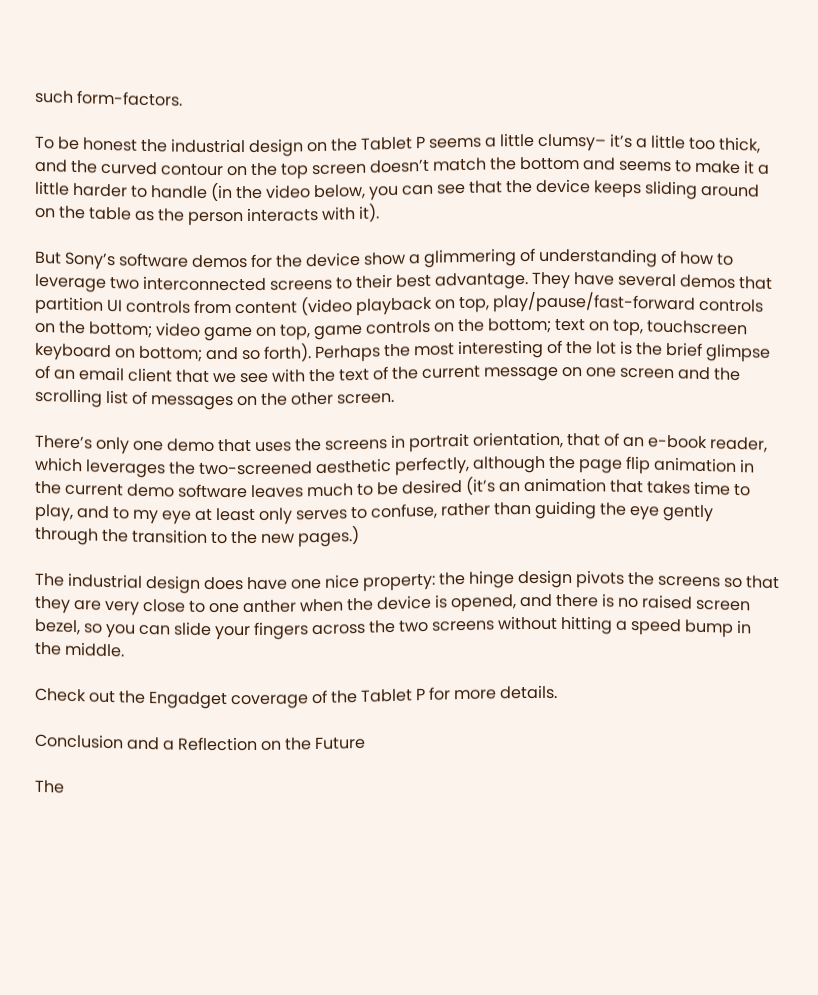such form-factors.

To be honest the industrial design on the Tablet P seems a little clumsy– it’s a little too thick, and the curved contour on the top screen doesn’t match the bottom and seems to make it a little harder to handle (in the video below, you can see that the device keeps sliding around on the table as the person interacts with it).

But Sony’s software demos for the device show a glimmering of understanding of how to leverage two interconnected screens to their best advantage. They have several demos that partition UI controls from content (video playback on top, play/pause/fast-forward controls on the bottom; video game on top, game controls on the bottom; text on top, touchscreen keyboard on bottom; and so forth). Perhaps the most interesting of the lot is the brief glimpse of an email client that we see with the text of the current message on one screen and the scrolling list of messages on the other screen.

There’s only one demo that uses the screens in portrait orientation, that of an e-book reader, which leverages the two-screened aesthetic perfectly, although the page flip animation in the current demo software leaves much to be desired (it’s an animation that takes time to play, and to my eye at least only serves to confuse, rather than guiding the eye gently through the transition to the new pages.)

The industrial design does have one nice property: the hinge design pivots the screens so that they are very close to one anther when the device is opened, and there is no raised screen bezel, so you can slide your fingers across the two screens without hitting a speed bump in the middle.

Check out the Engadget coverage of the Tablet P for more details.

Conclusion and a Reflection on the Future

The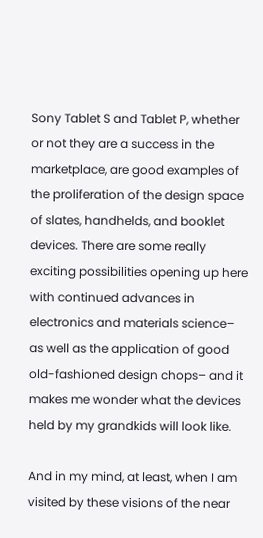Sony Tablet S and Tablet P, whether or not they are a success in the marketplace, are good examples of the proliferation of the design space of slates, handhelds, and booklet devices. There are some really exciting possibilities opening up here with continued advances in electronics and materials science– as well as the application of good old-fashioned design chops– and it makes me wonder what the devices held by my grandkids will look like.

And in my mind, at least, when I am visited by these visions of the near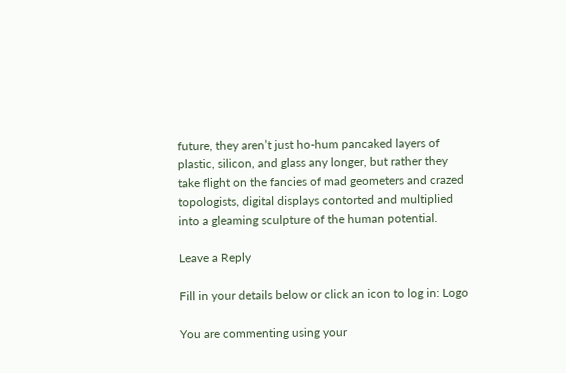future, they aren’t just ho-hum pancaked layers of plastic, silicon, and glass any longer, but rather they take flight on the fancies of mad geometers and crazed topologists, digital displays contorted and multiplied into a gleaming sculpture of the human potential.

Leave a Reply

Fill in your details below or click an icon to log in: Logo

You are commenting using your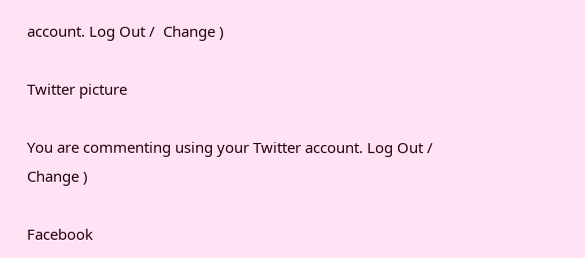account. Log Out /  Change )

Twitter picture

You are commenting using your Twitter account. Log Out /  Change )

Facebook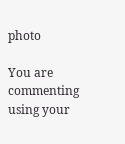photo

You are commenting using your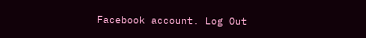Facebook account. Log Out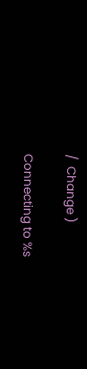/  Change )

Connecting to %s